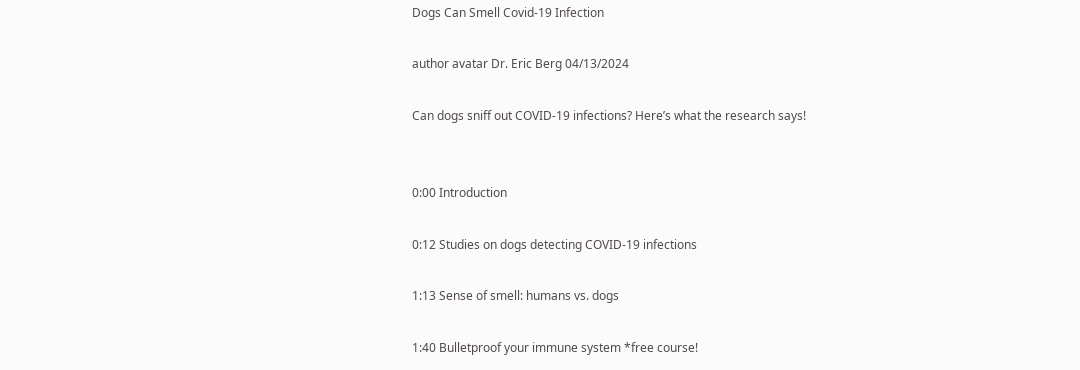Dogs Can Smell Covid-19 Infection

author avatar Dr. Eric Berg 04/13/2024

Can dogs sniff out COVID-19 infections? Here’s what the research says!


0:00 Introduction

0:12 Studies on dogs detecting COVID-19 infections

1:13 Sense of smell: humans vs. dogs

1:40 Bulletproof your immune system *free course!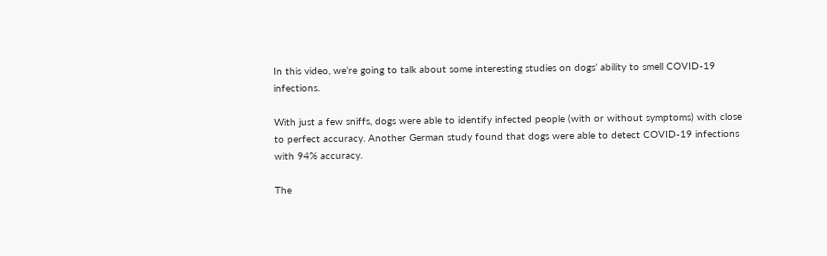In this video, we’re going to talk about some interesting studies on dogs’ ability to smell COVID-19 infections.

With just a few sniffs, dogs were able to identify infected people (with or without symptoms) with close to perfect accuracy. Another German study found that dogs were able to detect COVID-19 infections with 94% accuracy.

The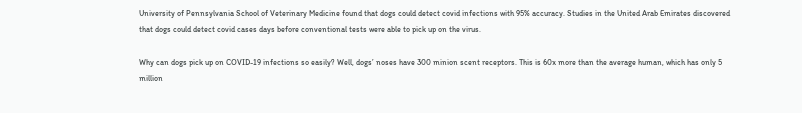University of Pennsylvania School of Veterinary Medicine found that dogs could detect covid infections with 95% accuracy. Studies in the United Arab Emirates discovered that dogs could detect covid cases days before conventional tests were able to pick up on the virus.

Why can dogs pick up on COVID-19 infections so easily? Well, dogs’ noses have 300 minion scent receptors. This is 60x more than the average human, which has only 5 million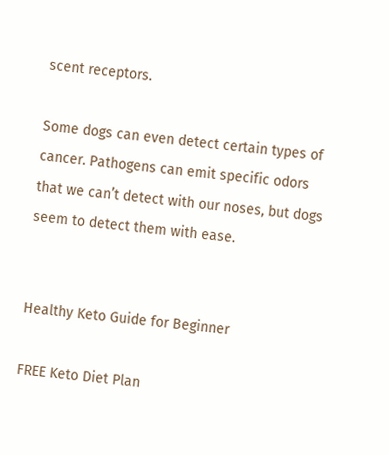scent receptors.

Some dogs can even detect certain types of cancer. Pathogens can emit specific odors that we can’t detect with our noses, but dogs seem to detect them with ease.


Healthy Keto Guide for Beginner

FREE Keto Diet Plan